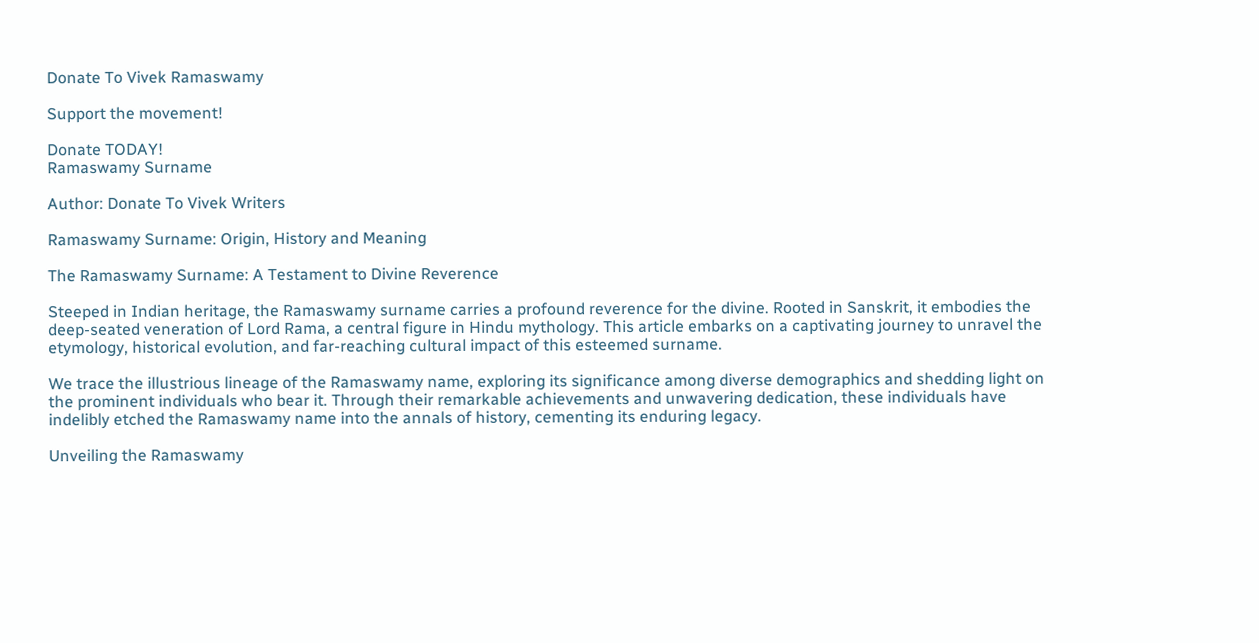Donate To Vivek Ramaswamy

Support the movement!

Donate TODAY!
Ramaswamy Surname

Author: Donate To Vivek Writers

Ramaswamy Surname: Origin, History and Meaning

The Ramaswamy Surname: A Testament to Divine Reverence

Steeped in Indian heritage, the Ramaswamy surname carries a profound reverence for the divine. Rooted in Sanskrit, it embodies the deep-seated veneration of Lord Rama, a central figure in Hindu mythology. This article embarks on a captivating journey to unravel the etymology, historical evolution, and far-reaching cultural impact of this esteemed surname.

We trace the illustrious lineage of the Ramaswamy name, exploring its significance among diverse demographics and shedding light on the prominent individuals who bear it. Through their remarkable achievements and unwavering dedication, these individuals have indelibly etched the Ramaswamy name into the annals of history, cementing its enduring legacy.

Unveiling the Ramaswamy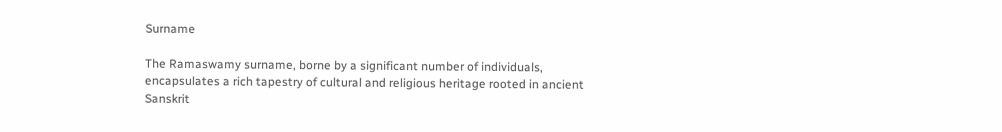Surname

The Ramaswamy surname, borne by a significant number of individuals, encapsulates a rich tapestry of cultural and religious heritage rooted in ancient Sanskrit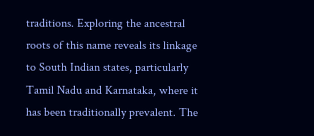traditions. Exploring the ancestral roots of this name reveals its linkage to South Indian states, particularly Tamil Nadu and Karnataka, where it has been traditionally prevalent. The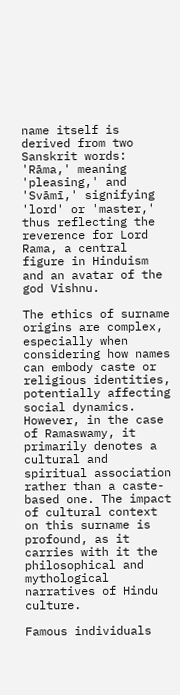name itself is derived from two Sanskrit words: 'Rāma,' meaning 'pleasing,' and 'Svāmī,' signifying 'lord' or 'master,' thus reflecting the reverence for Lord Rama, a central figure in Hinduism and an avatar of the god Vishnu.

The ethics of surname origins are complex, especially when considering how names can embody caste or religious identities, potentially affecting social dynamics. However, in the case of Ramaswamy, it primarily denotes a cultural and spiritual association rather than a caste-based one. The impact of cultural context on this surname is profound, as it carries with it the philosophical and mythological narratives of Hindu culture.

Famous individuals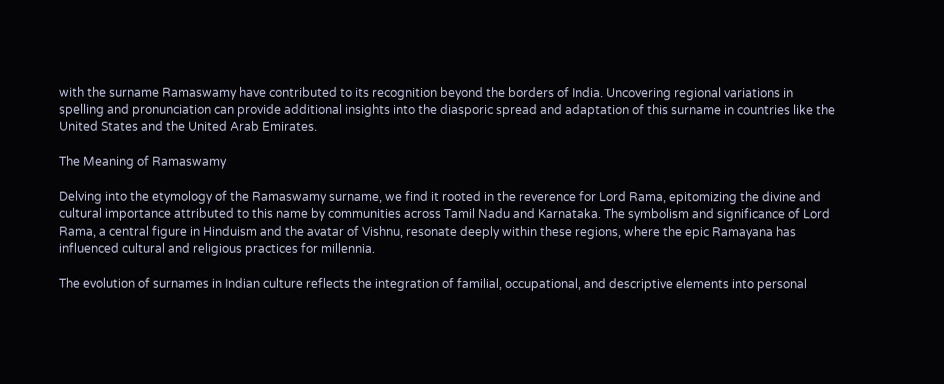with the surname Ramaswamy have contributed to its recognition beyond the borders of India. Uncovering regional variations in spelling and pronunciation can provide additional insights into the diasporic spread and adaptation of this surname in countries like the United States and the United Arab Emirates.

The Meaning of Ramaswamy

Delving into the etymology of the Ramaswamy surname, we find it rooted in the reverence for Lord Rama, epitomizing the divine and cultural importance attributed to this name by communities across Tamil Nadu and Karnataka. The symbolism and significance of Lord Rama, a central figure in Hinduism and the avatar of Vishnu, resonate deeply within these regions, where the epic Ramayana has influenced cultural and religious practices for millennia.

The evolution of surnames in Indian culture reflects the integration of familial, occupational, and descriptive elements into personal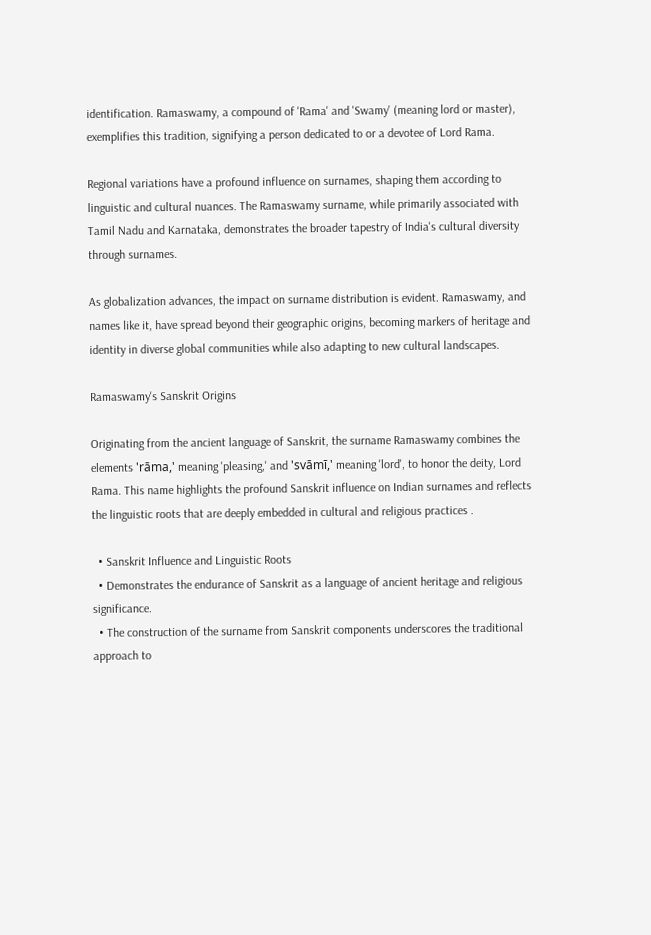identification. Ramaswamy, a compound of 'Rama' and 'Swamy' (meaning lord or master), exemplifies this tradition, signifying a person dedicated to or a devotee of Lord Rama.

Regional variations have a profound influence on surnames, shaping them according to linguistic and cultural nuances. The Ramaswamy surname, while primarily associated with Tamil Nadu and Karnataka, demonstrates the broader tapestry of India's cultural diversity through surnames.

As globalization advances, the impact on surname distribution is evident. Ramaswamy, and names like it, have spread beyond their geographic origins, becoming markers of heritage and identity in diverse global communities while also adapting to new cultural landscapes.

Ramaswamy's Sanskrit Origins

Originating from the ancient language of Sanskrit, the surname Ramaswamy combines the elements 'rāma,' meaning 'pleasing,' and 'svāmī,' meaning 'lord', to honor the deity, Lord Rama. This name highlights the profound Sanskrit influence on Indian surnames and reflects the linguistic roots that are deeply embedded in cultural and religious practices .

  • Sanskrit Influence and Linguistic Roots
  • Demonstrates the endurance of Sanskrit as a language of ancient heritage and religious significance.
  • The construction of the surname from Sanskrit components underscores the traditional approach to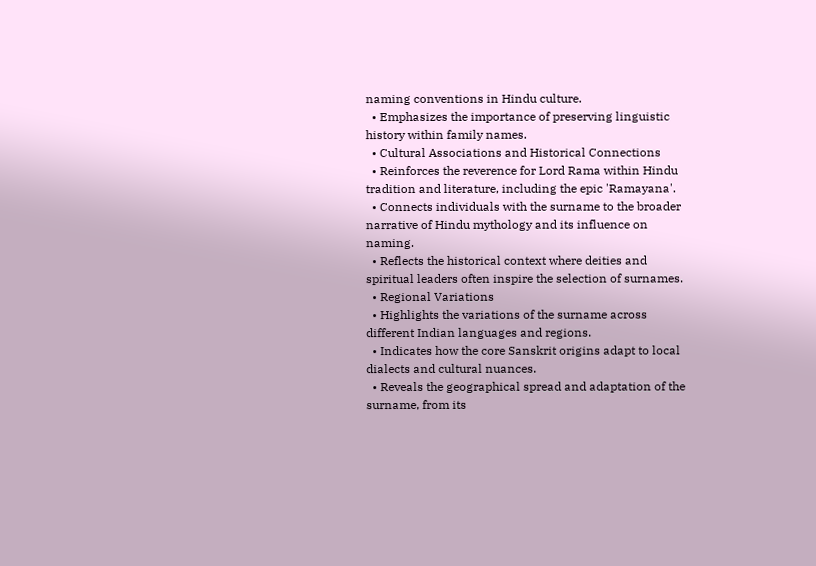naming conventions in Hindu culture.
  • Emphasizes the importance of preserving linguistic history within family names.
  • Cultural Associations and Historical Connections
  • Reinforces the reverence for Lord Rama within Hindu tradition and literature, including the epic 'Ramayana'.
  • Connects individuals with the surname to the broader narrative of Hindu mythology and its influence on naming.
  • Reflects the historical context where deities and spiritual leaders often inspire the selection of surnames.
  • Regional Variations
  • Highlights the variations of the surname across different Indian languages and regions.
  • Indicates how the core Sanskrit origins adapt to local dialects and cultural nuances.
  • Reveals the geographical spread and adaptation of the surname, from its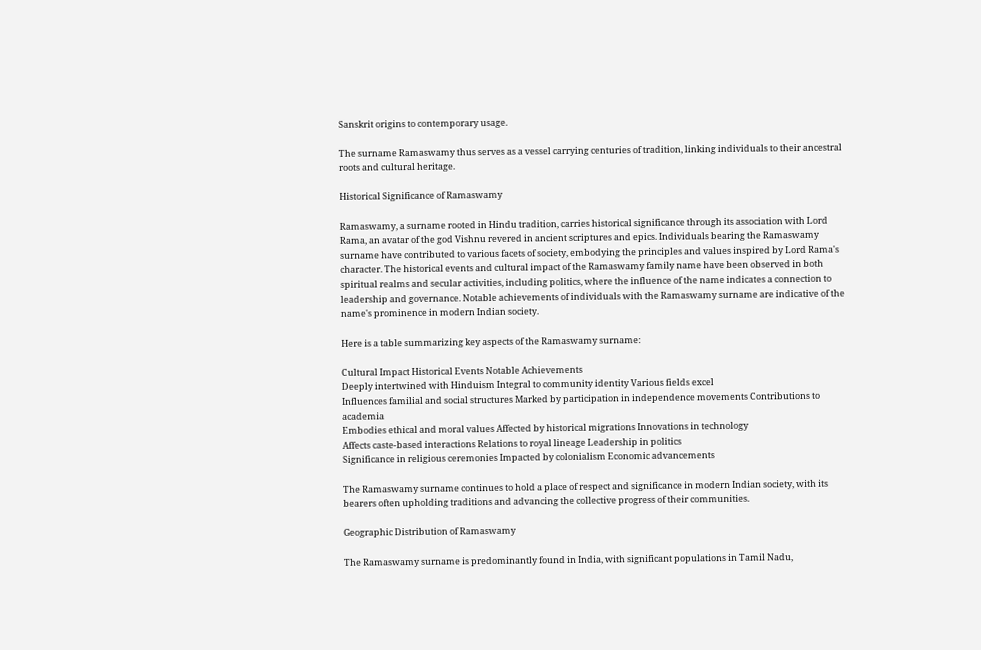Sanskrit origins to contemporary usage.

The surname Ramaswamy thus serves as a vessel carrying centuries of tradition, linking individuals to their ancestral roots and cultural heritage.

Historical Significance of Ramaswamy

Ramaswamy, a surname rooted in Hindu tradition, carries historical significance through its association with Lord Rama, an avatar of the god Vishnu revered in ancient scriptures and epics. Individuals bearing the Ramaswamy surname have contributed to various facets of society, embodying the principles and values inspired by Lord Rama's character. The historical events and cultural impact of the Ramaswamy family name have been observed in both spiritual realms and secular activities, including politics, where the influence of the name indicates a connection to leadership and governance. Notable achievements of individuals with the Ramaswamy surname are indicative of the name's prominence in modern Indian society.

Here is a table summarizing key aspects of the Ramaswamy surname:

Cultural Impact Historical Events Notable Achievements
Deeply intertwined with Hinduism Integral to community identity Various fields excel
Influences familial and social structures Marked by participation in independence movements Contributions to academia
Embodies ethical and moral values Affected by historical migrations Innovations in technology
Affects caste-based interactions Relations to royal lineage Leadership in politics
Significance in religious ceremonies Impacted by colonialism Economic advancements

The Ramaswamy surname continues to hold a place of respect and significance in modern Indian society, with its bearers often upholding traditions and advancing the collective progress of their communities.

Geographic Distribution of Ramaswamy

The Ramaswamy surname is predominantly found in India, with significant populations in Tamil Nadu,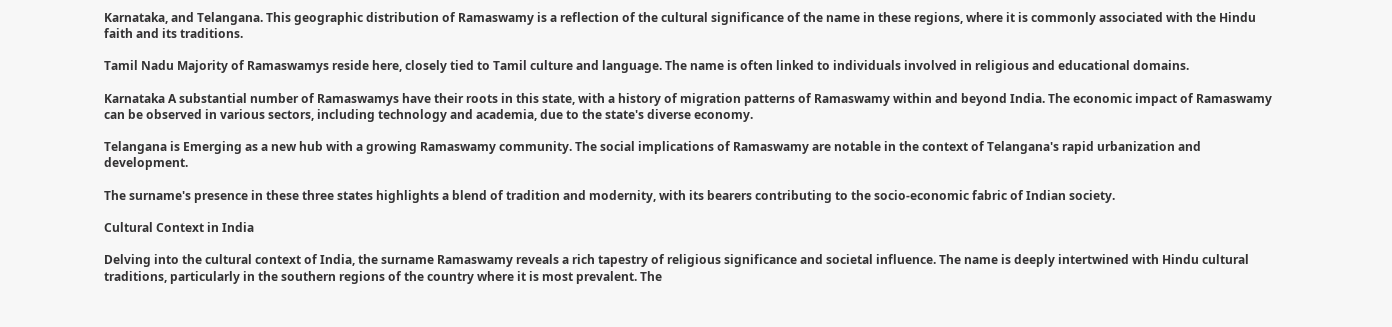Karnataka, and Telangana. This geographic distribution of Ramaswamy is a reflection of the cultural significance of the name in these regions, where it is commonly associated with the Hindu faith and its traditions.

Tamil Nadu Majority of Ramaswamys reside here, closely tied to Tamil culture and language. The name is often linked to individuals involved in religious and educational domains.

Karnataka A substantial number of Ramaswamys have their roots in this state, with a history of migration patterns of Ramaswamy within and beyond India. The economic impact of Ramaswamy can be observed in various sectors, including technology and academia, due to the state's diverse economy.

Telangana is Emerging as a new hub with a growing Ramaswamy community. The social implications of Ramaswamy are notable in the context of Telangana's rapid urbanization and development.

The surname's presence in these three states highlights a blend of tradition and modernity, with its bearers contributing to the socio-economic fabric of Indian society.

Cultural Context in India

Delving into the cultural context of India, the surname Ramaswamy reveals a rich tapestry of religious significance and societal influence. The name is deeply intertwined with Hindu cultural traditions, particularly in the southern regions of the country where it is most prevalent. The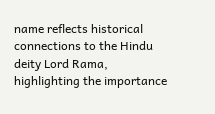name reflects historical connections to the Hindu deity Lord Rama, highlighting the importance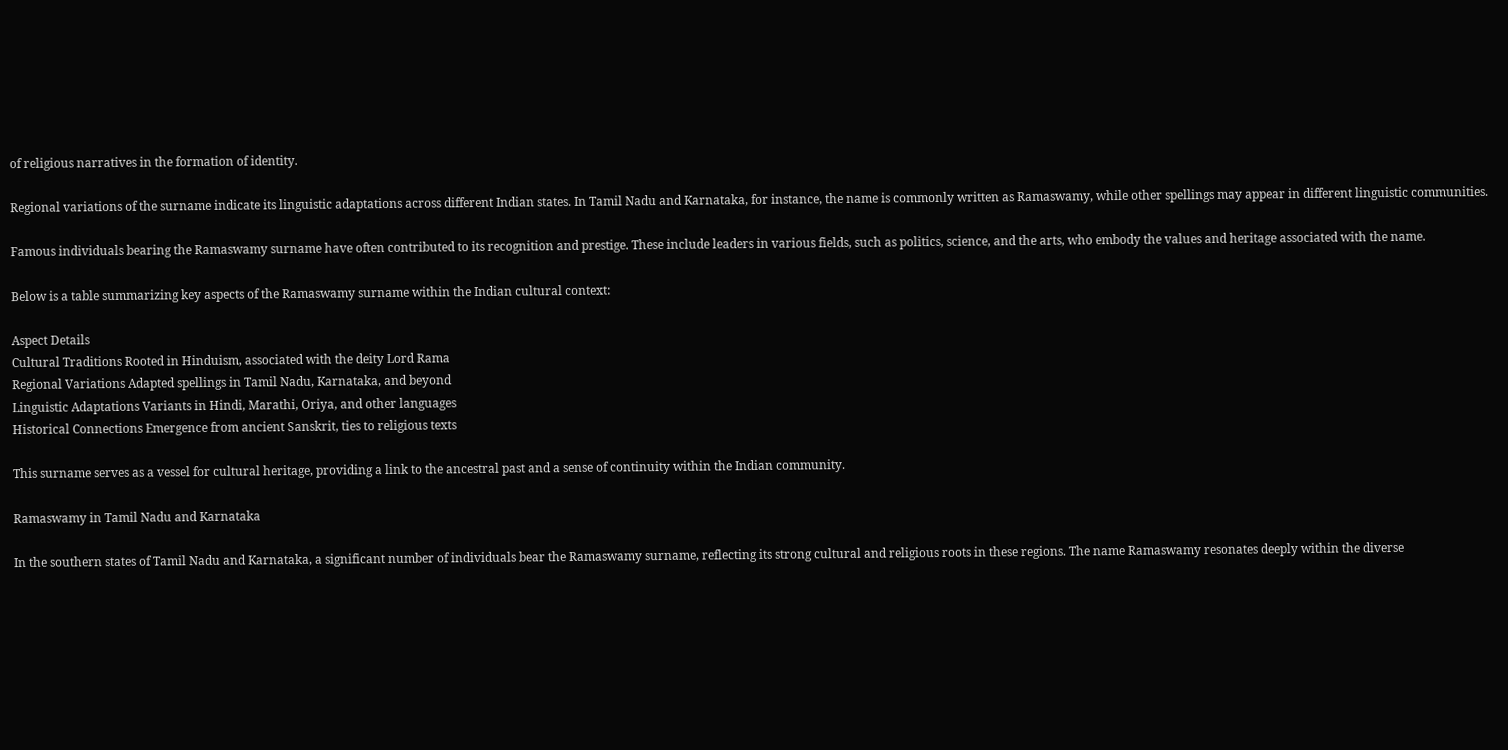of religious narratives in the formation of identity.

Regional variations of the surname indicate its linguistic adaptations across different Indian states. In Tamil Nadu and Karnataka, for instance, the name is commonly written as Ramaswamy, while other spellings may appear in different linguistic communities.

Famous individuals bearing the Ramaswamy surname have often contributed to its recognition and prestige. These include leaders in various fields, such as politics, science, and the arts, who embody the values and heritage associated with the name.

Below is a table summarizing key aspects of the Ramaswamy surname within the Indian cultural context:

Aspect Details
Cultural Traditions Rooted in Hinduism, associated with the deity Lord Rama
Regional Variations Adapted spellings in Tamil Nadu, Karnataka, and beyond
Linguistic Adaptations Variants in Hindi, Marathi, Oriya, and other languages
Historical Connections Emergence from ancient Sanskrit, ties to religious texts

This surname serves as a vessel for cultural heritage, providing a link to the ancestral past and a sense of continuity within the Indian community.

Ramaswamy in Tamil Nadu and Karnataka

In the southern states of Tamil Nadu and Karnataka, a significant number of individuals bear the Ramaswamy surname, reflecting its strong cultural and religious roots in these regions. The name Ramaswamy resonates deeply within the diverse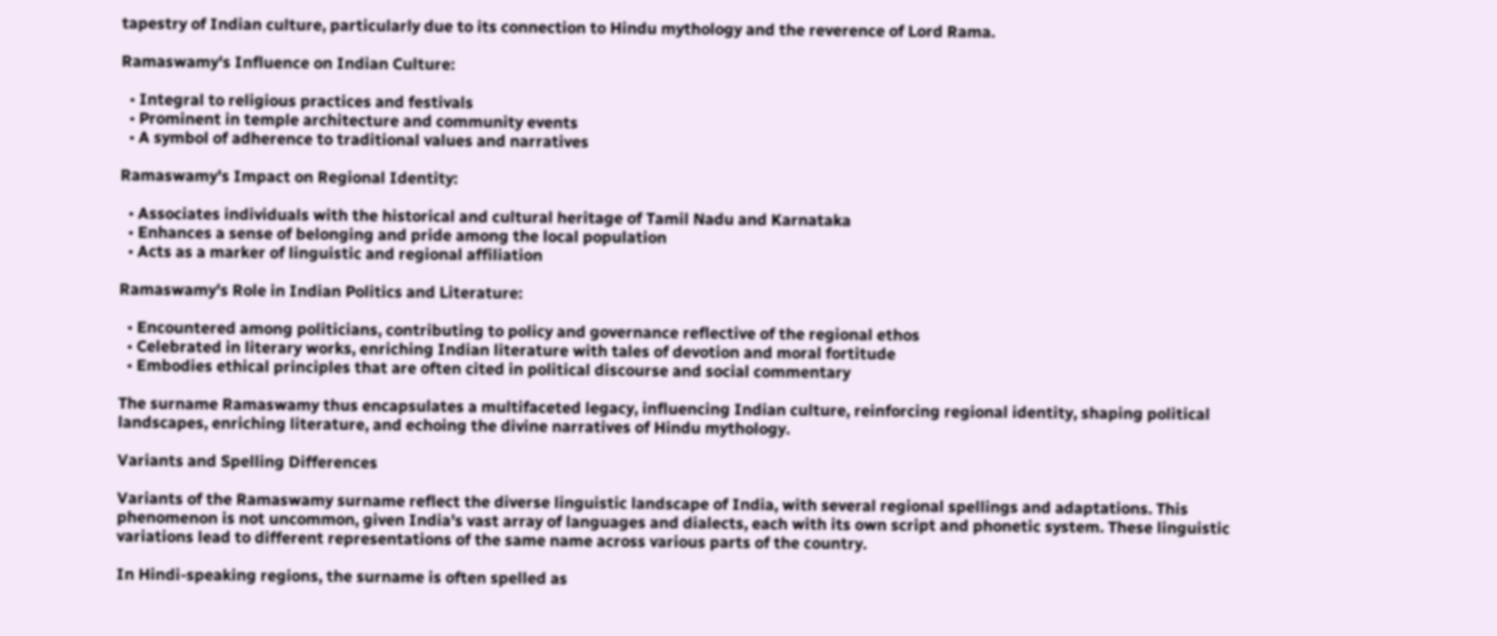tapestry of Indian culture, particularly due to its connection to Hindu mythology and the reverence of Lord Rama.

Ramaswamy's Influence on Indian Culture:

  • Integral to religious practices and festivals
  • Prominent in temple architecture and community events
  • A symbol of adherence to traditional values and narratives

Ramaswamy's Impact on Regional Identity:

  • Associates individuals with the historical and cultural heritage of Tamil Nadu and Karnataka
  • Enhances a sense of belonging and pride among the local population
  • Acts as a marker of linguistic and regional affiliation

Ramaswamy's Role in Indian Politics and Literature:

  • Encountered among politicians, contributing to policy and governance reflective of the regional ethos
  • Celebrated in literary works, enriching Indian literature with tales of devotion and moral fortitude
  • Embodies ethical principles that are often cited in political discourse and social commentary

The surname Ramaswamy thus encapsulates a multifaceted legacy, influencing Indian culture, reinforcing regional identity, shaping political landscapes, enriching literature, and echoing the divine narratives of Hindu mythology.

Variants and Spelling Differences

Variants of the Ramaswamy surname reflect the diverse linguistic landscape of India, with several regional spellings and adaptations. This phenomenon is not uncommon, given India's vast array of languages and dialects, each with its own script and phonetic system. These linguistic variations lead to different representations of the same name across various parts of the country.

In Hindi-speaking regions, the surname is often spelled as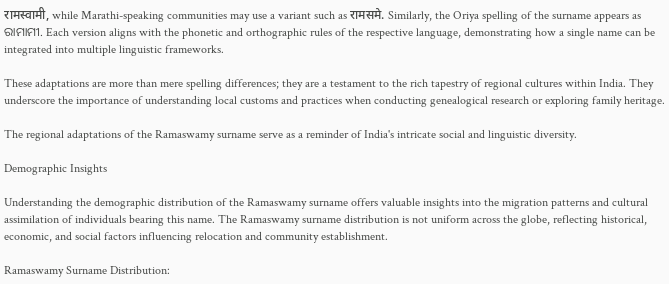रामस्वामी, while Marathi-speaking communities may use a variant such as रामसमे. Similarly, the Oriya spelling of the surname appears as ରାମାମୀ. Each version aligns with the phonetic and orthographic rules of the respective language, demonstrating how a single name can be integrated into multiple linguistic frameworks.

These adaptations are more than mere spelling differences; they are a testament to the rich tapestry of regional cultures within India. They underscore the importance of understanding local customs and practices when conducting genealogical research or exploring family heritage.

The regional adaptations of the Ramaswamy surname serve as a reminder of India's intricate social and linguistic diversity.

Demographic Insights

Understanding the demographic distribution of the Ramaswamy surname offers valuable insights into the migration patterns and cultural assimilation of individuals bearing this name. The Ramaswamy surname distribution is not uniform across the globe, reflecting historical, economic, and social factors influencing relocation and community establishment.

Ramaswamy Surname Distribution: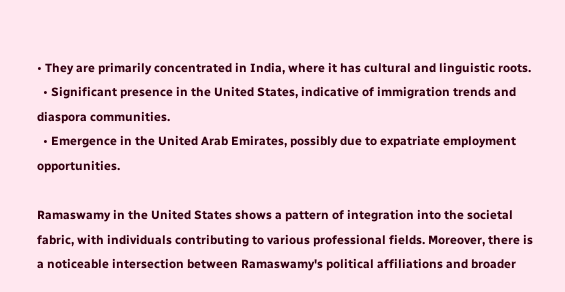• They are primarily concentrated in India, where it has cultural and linguistic roots.
  • Significant presence in the United States, indicative of immigration trends and diaspora communities.
  • Emergence in the United Arab Emirates, possibly due to expatriate employment opportunities.

Ramaswamy in the United States shows a pattern of integration into the societal fabric, with individuals contributing to various professional fields. Moreover, there is a noticeable intersection between Ramaswamy's political affiliations and broader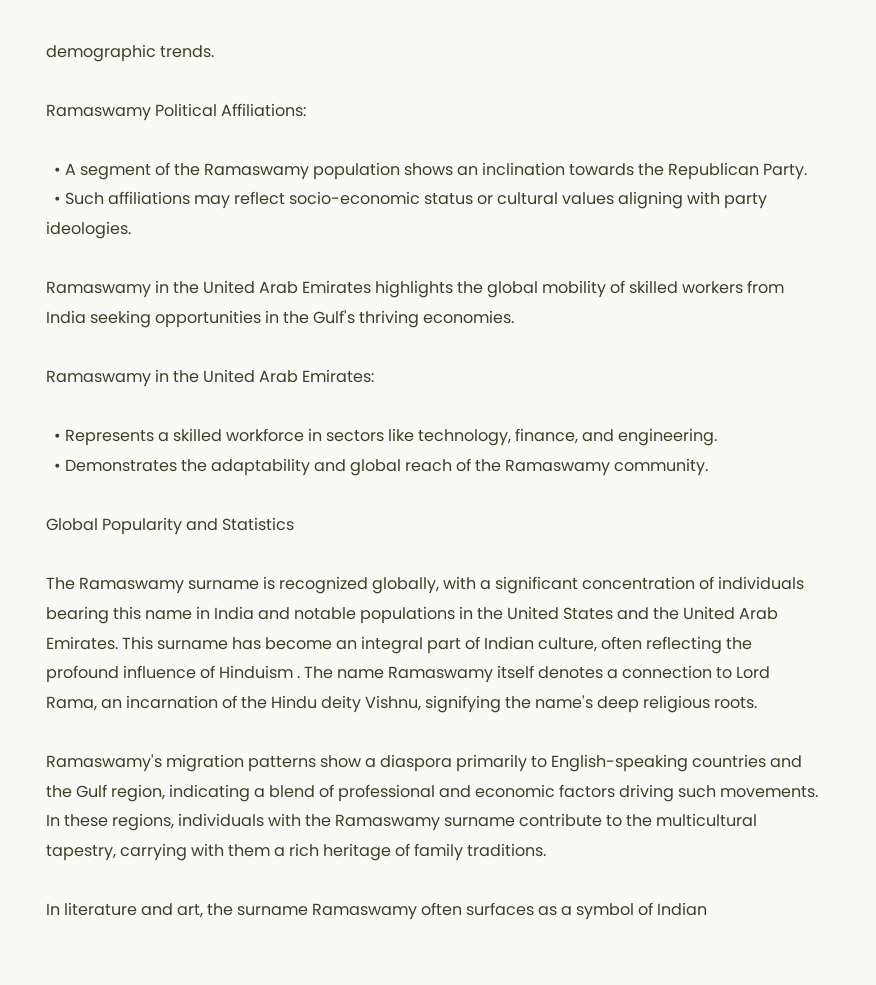demographic trends.

Ramaswamy Political Affiliations:

  • A segment of the Ramaswamy population shows an inclination towards the Republican Party.
  • Such affiliations may reflect socio-economic status or cultural values aligning with party ideologies.

Ramaswamy in the United Arab Emirates highlights the global mobility of skilled workers from India seeking opportunities in the Gulf's thriving economies.

Ramaswamy in the United Arab Emirates:

  • Represents a skilled workforce in sectors like technology, finance, and engineering.
  • Demonstrates the adaptability and global reach of the Ramaswamy community.

Global Popularity and Statistics

The Ramaswamy surname is recognized globally, with a significant concentration of individuals bearing this name in India and notable populations in the United States and the United Arab Emirates. This surname has become an integral part of Indian culture, often reflecting the profound influence of Hinduism . The name Ramaswamy itself denotes a connection to Lord Rama, an incarnation of the Hindu deity Vishnu, signifying the name's deep religious roots.

Ramaswamy's migration patterns show a diaspora primarily to English-speaking countries and the Gulf region, indicating a blend of professional and economic factors driving such movements. In these regions, individuals with the Ramaswamy surname contribute to the multicultural tapestry, carrying with them a rich heritage of family traditions.

In literature and art, the surname Ramaswamy often surfaces as a symbol of Indian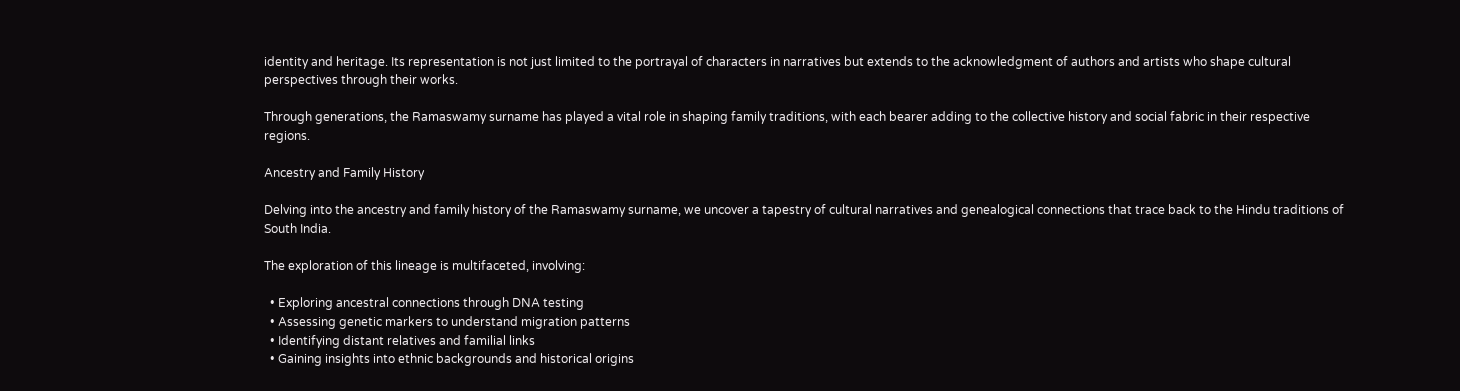identity and heritage. Its representation is not just limited to the portrayal of characters in narratives but extends to the acknowledgment of authors and artists who shape cultural perspectives through their works.

Through generations, the Ramaswamy surname has played a vital role in shaping family traditions, with each bearer adding to the collective history and social fabric in their respective regions.

Ancestry and Family History

Delving into the ancestry and family history of the Ramaswamy surname, we uncover a tapestry of cultural narratives and genealogical connections that trace back to the Hindu traditions of South India.

The exploration of this lineage is multifaceted, involving:

  • Exploring ancestral connections through DNA testing
  • Assessing genetic markers to understand migration patterns
  • Identifying distant relatives and familial links
  • Gaining insights into ethnic backgrounds and historical origins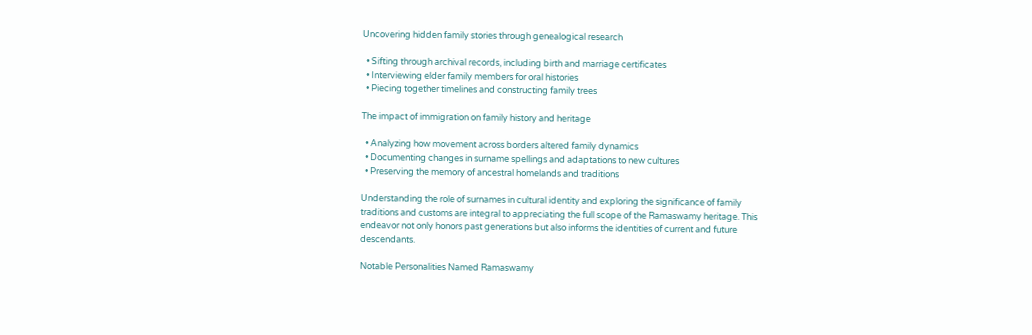Uncovering hidden family stories through genealogical research

  • Sifting through archival records, including birth and marriage certificates
  • Interviewing elder family members for oral histories
  • Piecing together timelines and constructing family trees

The impact of immigration on family history and heritage

  • Analyzing how movement across borders altered family dynamics
  • Documenting changes in surname spellings and adaptations to new cultures
  • Preserving the memory of ancestral homelands and traditions

Understanding the role of surnames in cultural identity and exploring the significance of family traditions and customs are integral to appreciating the full scope of the Ramaswamy heritage. This endeavor not only honors past generations but also informs the identities of current and future descendants.

Notable Personalities Named Ramaswamy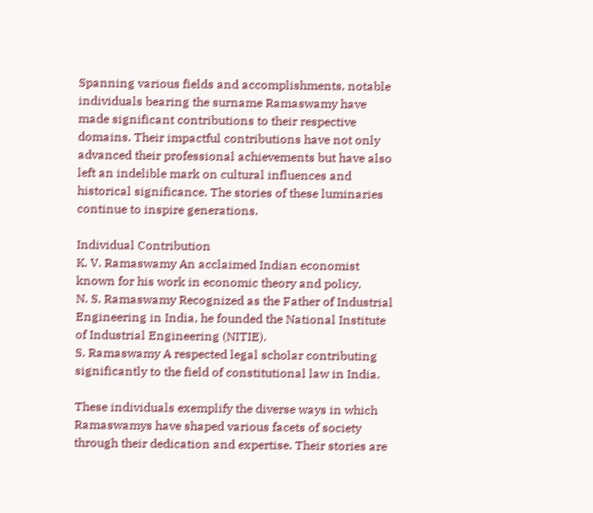Spanning various fields and accomplishments, notable individuals bearing the surname Ramaswamy have made significant contributions to their respective domains. Their impactful contributions have not only advanced their professional achievements but have also left an indelible mark on cultural influences and historical significance. The stories of these luminaries continue to inspire generations.

Individual Contribution
K. V. Ramaswamy An acclaimed Indian economist known for his work in economic theory and policy.
N. S. Ramaswamy Recognized as the Father of Industrial Engineering in India, he founded the National Institute of Industrial Engineering (NITIE).
S. Ramaswamy A respected legal scholar contributing significantly to the field of constitutional law in India.

These individuals exemplify the diverse ways in which Ramaswamys have shaped various facets of society through their dedication and expertise. Their stories are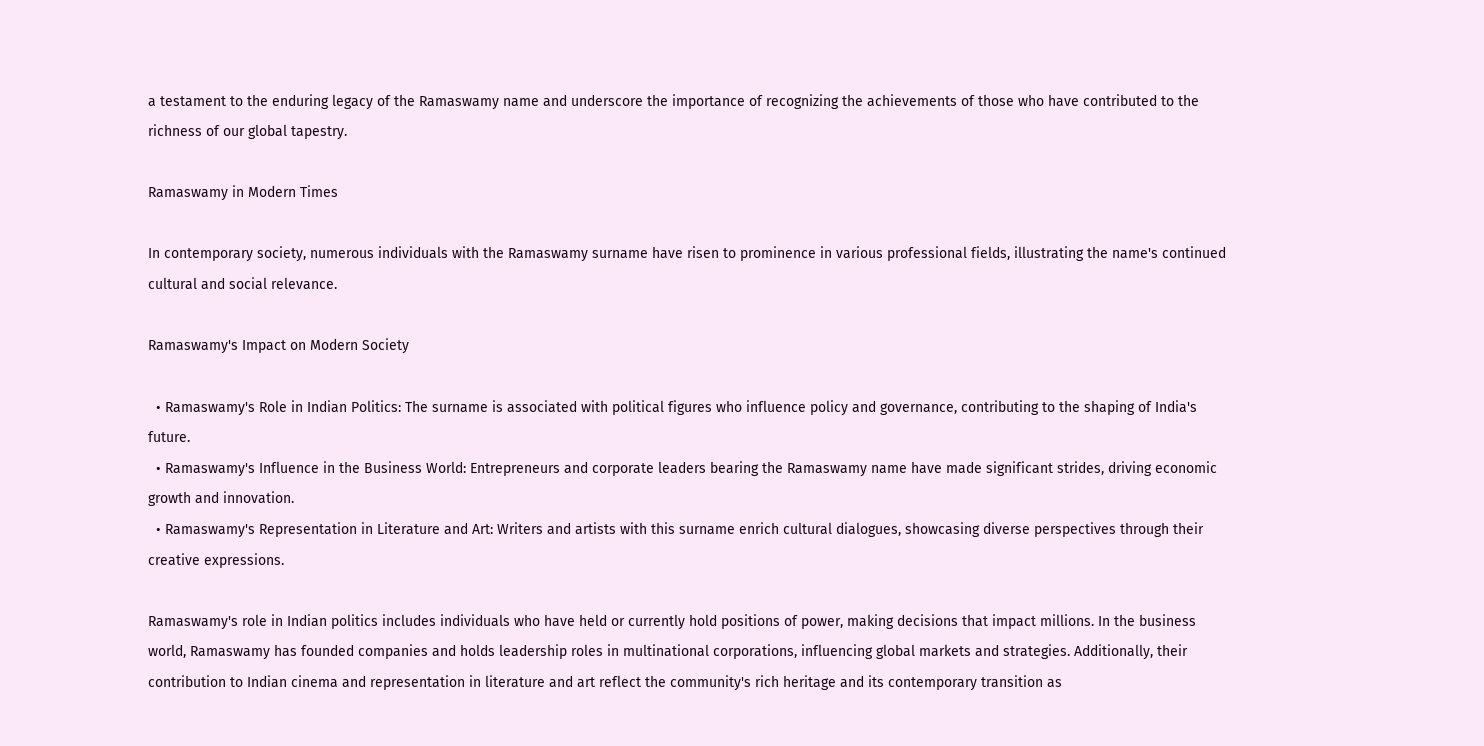a testament to the enduring legacy of the Ramaswamy name and underscore the importance of recognizing the achievements of those who have contributed to the richness of our global tapestry.

Ramaswamy in Modern Times

In contemporary society, numerous individuals with the Ramaswamy surname have risen to prominence in various professional fields, illustrating the name's continued cultural and social relevance.

Ramaswamy's Impact on Modern Society

  • Ramaswamy's Role in Indian Politics: The surname is associated with political figures who influence policy and governance, contributing to the shaping of India's future.
  • Ramaswamy's Influence in the Business World: Entrepreneurs and corporate leaders bearing the Ramaswamy name have made significant strides, driving economic growth and innovation.
  • Ramaswamy's Representation in Literature and Art: Writers and artists with this surname enrich cultural dialogues, showcasing diverse perspectives through their creative expressions.

Ramaswamy's role in Indian politics includes individuals who have held or currently hold positions of power, making decisions that impact millions. In the business world, Ramaswamy has founded companies and holds leadership roles in multinational corporations, influencing global markets and strategies. Additionally, their contribution to Indian cinema and representation in literature and art reflect the community's rich heritage and its contemporary transition as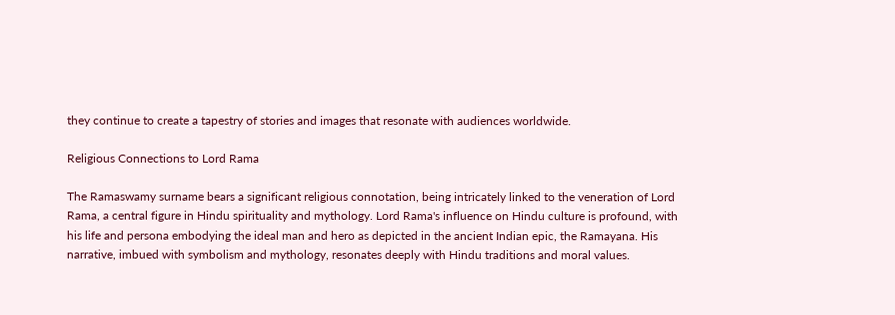they continue to create a tapestry of stories and images that resonate with audiences worldwide.

Religious Connections to Lord Rama

The Ramaswamy surname bears a significant religious connotation, being intricately linked to the veneration of Lord Rama, a central figure in Hindu spirituality and mythology. Lord Rama's influence on Hindu culture is profound, with his life and persona embodying the ideal man and hero as depicted in the ancient Indian epic, the Ramayana. His narrative, imbued with symbolism and mythology, resonates deeply with Hindu traditions and moral values.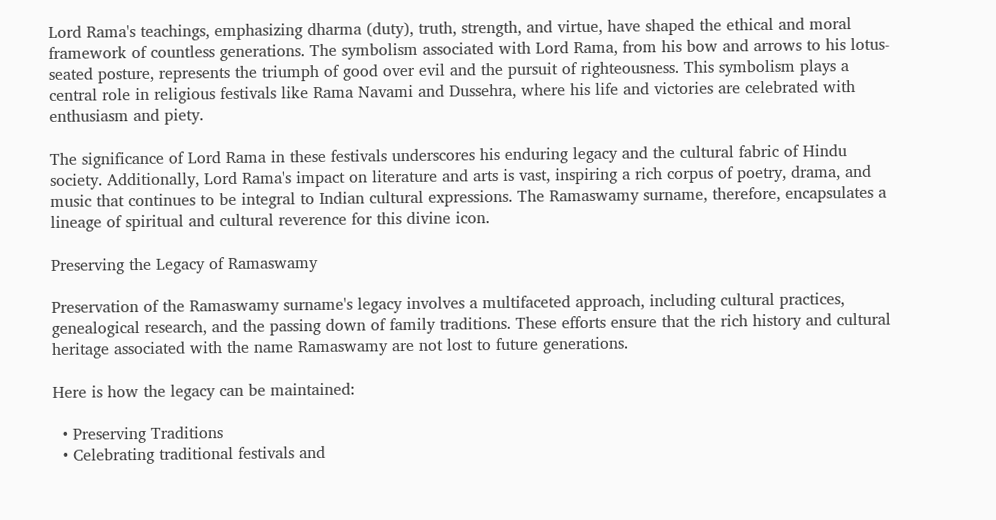Lord Rama's teachings, emphasizing dharma (duty), truth, strength, and virtue, have shaped the ethical and moral framework of countless generations. The symbolism associated with Lord Rama, from his bow and arrows to his lotus-seated posture, represents the triumph of good over evil and the pursuit of righteousness. This symbolism plays a central role in religious festivals like Rama Navami and Dussehra, where his life and victories are celebrated with enthusiasm and piety.

The significance of Lord Rama in these festivals underscores his enduring legacy and the cultural fabric of Hindu society. Additionally, Lord Rama's impact on literature and arts is vast, inspiring a rich corpus of poetry, drama, and music that continues to be integral to Indian cultural expressions. The Ramaswamy surname, therefore, encapsulates a lineage of spiritual and cultural reverence for this divine icon.

Preserving the Legacy of Ramaswamy

Preservation of the Ramaswamy surname's legacy involves a multifaceted approach, including cultural practices, genealogical research, and the passing down of family traditions. These efforts ensure that the rich history and cultural heritage associated with the name Ramaswamy are not lost to future generations.

Here is how the legacy can be maintained:

  • Preserving Traditions
  • Celebrating traditional festivals and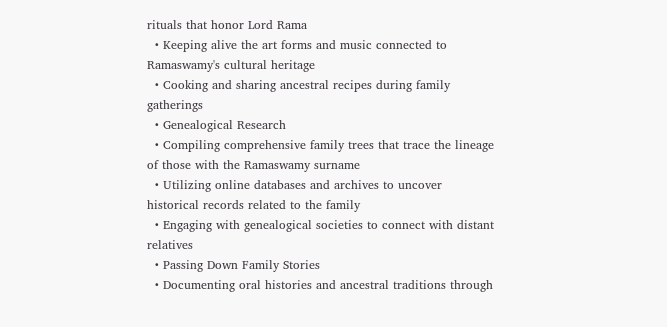rituals that honor Lord Rama
  • Keeping alive the art forms and music connected to Ramaswamy's cultural heritage
  • Cooking and sharing ancestral recipes during family gatherings
  • Genealogical Research
  • Compiling comprehensive family trees that trace the lineage of those with the Ramaswamy surname
  • Utilizing online databases and archives to uncover historical records related to the family
  • Engaging with genealogical societies to connect with distant relatives
  • Passing Down Family Stories
  • Documenting oral histories and ancestral traditions through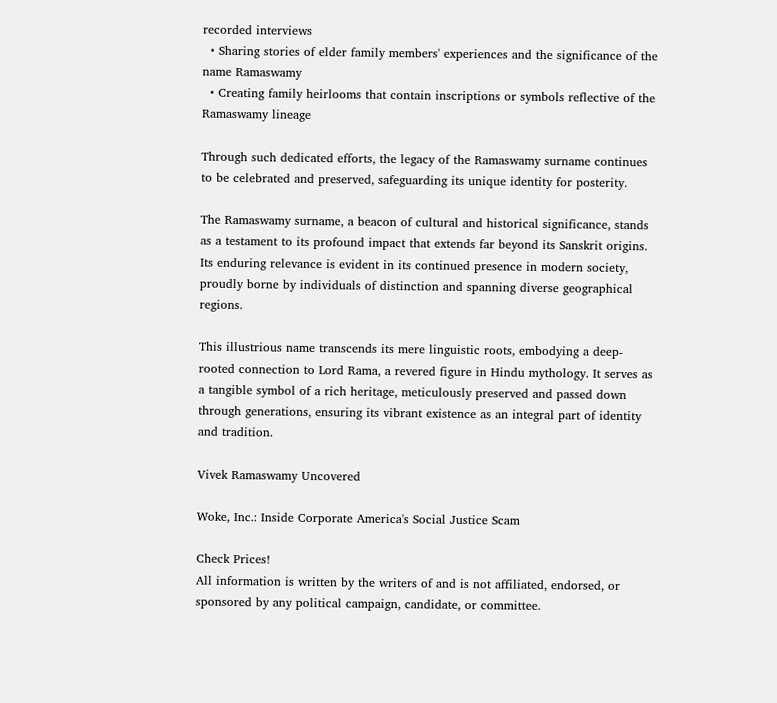recorded interviews
  • Sharing stories of elder family members' experiences and the significance of the name Ramaswamy
  • Creating family heirlooms that contain inscriptions or symbols reflective of the Ramaswamy lineage

Through such dedicated efforts, the legacy of the Ramaswamy surname continues to be celebrated and preserved, safeguarding its unique identity for posterity.

The Ramaswamy surname, a beacon of cultural and historical significance, stands as a testament to its profound impact that extends far beyond its Sanskrit origins. Its enduring relevance is evident in its continued presence in modern society, proudly borne by individuals of distinction and spanning diverse geographical regions.

This illustrious name transcends its mere linguistic roots, embodying a deep-rooted connection to Lord Rama, a revered figure in Hindu mythology. It serves as a tangible symbol of a rich heritage, meticulously preserved and passed down through generations, ensuring its vibrant existence as an integral part of identity and tradition.

Vivek Ramaswamy Uncovered

Woke, Inc.: Inside Corporate America's Social Justice Scam

Check Prices!
All information is written by the writers of and is not affiliated, endorsed, or sponsored by any political campaign, candidate, or committee.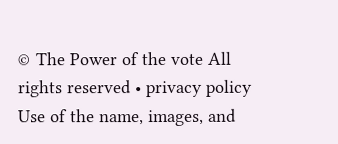© The Power of the vote All rights reserved • privacy policy
Use of the name, images, and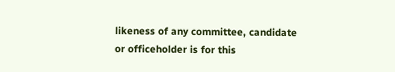likeness of any committee, candidate or officeholder is for this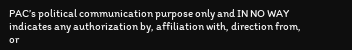PAC’s political communication purpose only and IN NO WAY indicates any authorization by, affiliation with, direction from, or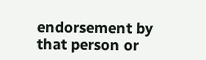endorsement by that person or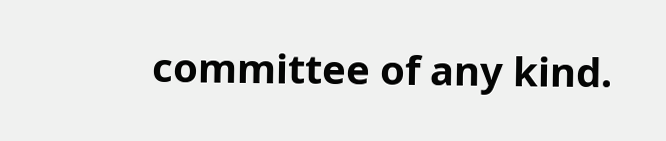committee of any kind.